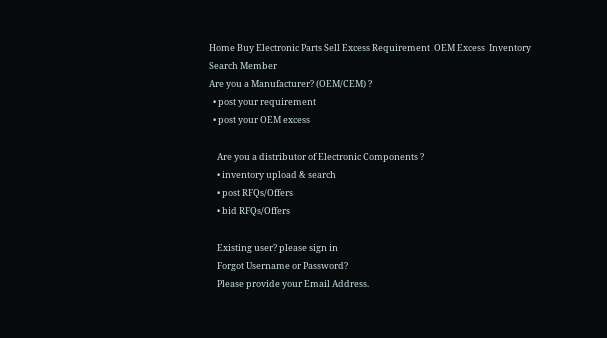Home Buy Electronic Parts Sell Excess Requirement  OEM Excess  Inventory Search Member
Are you a Manufacturer? (OEM/CEM) ?
  • post your requirement
  • post your OEM excess

    Are you a distributor of Electronic Components ?
    • inventory upload & search
    • post RFQs/Offers
    • bid RFQs/Offers

    Existing user? please sign in
    Forgot Username or Password?
    Please provide your Email Address.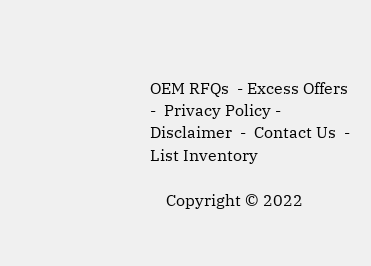OEM RFQs  - Excess Offers  -  Privacy Policy - Disclaimer  -  Contact Us  - List Inventory

    Copyright © 2022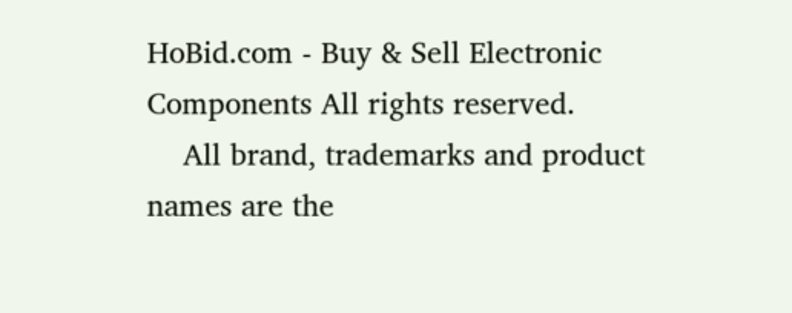HoBid.com - Buy & Sell Electronic Components All rights reserved.
    All brand, trademarks and product names are the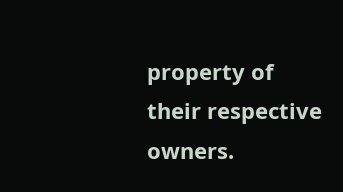property of their respective owners.